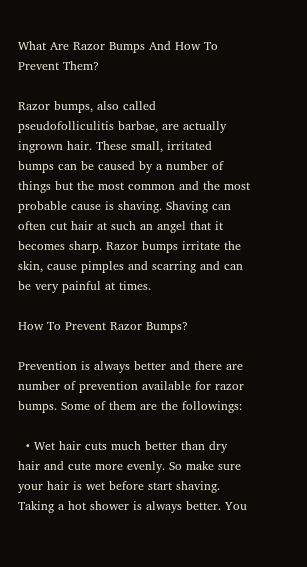What Are Razor Bumps And How To Prevent Them?

Razor bumps, also called pseudofolliculitis barbae, are actually ingrown hair. These small, irritated bumps can be caused by a number of things but the most common and the most probable cause is shaving. Shaving can often cut hair at such an angel that it becomes sharp. Razor bumps irritate the skin, cause pimples and scarring and can be very painful at times.

How To Prevent Razor Bumps?

Prevention is always better and there are number of prevention available for razor bumps. Some of them are the followings:

  • Wet hair cuts much better than dry hair and cute more evenly. So make sure your hair is wet before start shaving. Taking a hot shower is always better. You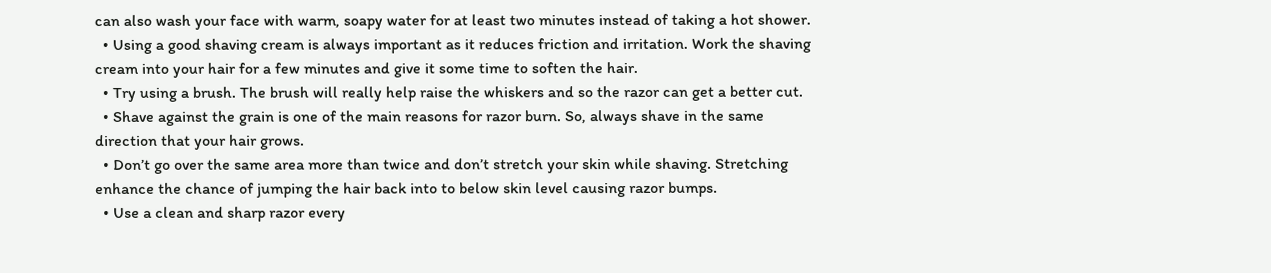can also wash your face with warm, soapy water for at least two minutes instead of taking a hot shower.
  • Using a good shaving cream is always important as it reduces friction and irritation. Work the shaving cream into your hair for a few minutes and give it some time to soften the hair.
  • Try using a brush. The brush will really help raise the whiskers and so the razor can get a better cut.
  • Shave against the grain is one of the main reasons for razor burn. So, always shave in the same direction that your hair grows.
  • Don’t go over the same area more than twice and don’t stretch your skin while shaving. Stretching enhance the chance of jumping the hair back into to below skin level causing razor bumps.
  • Use a clean and sharp razor every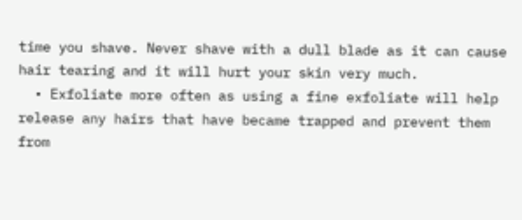time you shave. Never shave with a dull blade as it can cause hair tearing and it will hurt your skin very much.
  • Exfoliate more often as using a fine exfoliate will help release any hairs that have became trapped and prevent them from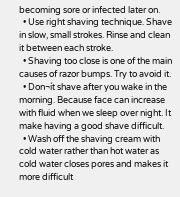becoming sore or infected later on.
  • Use right shaving technique. Shave in slow, small strokes. Rinse and clean it between each stroke.
  • Shaving too close is one of the main causes of razor bumps. Try to avoid it.
  • Don¬ít shave after you wake in the morning. Because face can increase with fluid when we sleep over night. It make having a good shave difficult.
  • Wash off the shaving cream with cold water rather than hot water as cold water closes pores and makes it more difficult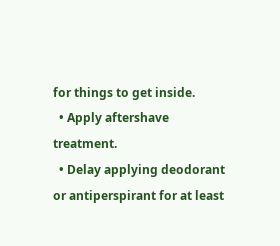for things to get inside.
  • Apply aftershave treatment.
  • Delay applying deodorant or antiperspirant for at least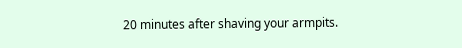20 minutes after shaving your armpits.